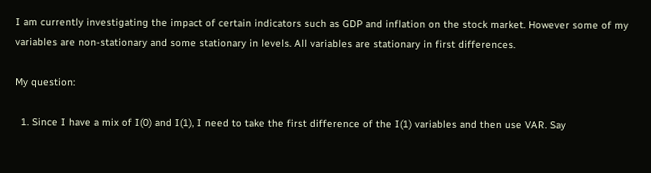I am currently investigating the impact of certain indicators such as GDP and inflation on the stock market. However some of my variables are non-stationary and some stationary in levels. All variables are stationary in first differences.

My question:

  1. Since I have a mix of I(0) and I(1), I need to take the first difference of the I(1) variables and then use VAR. Say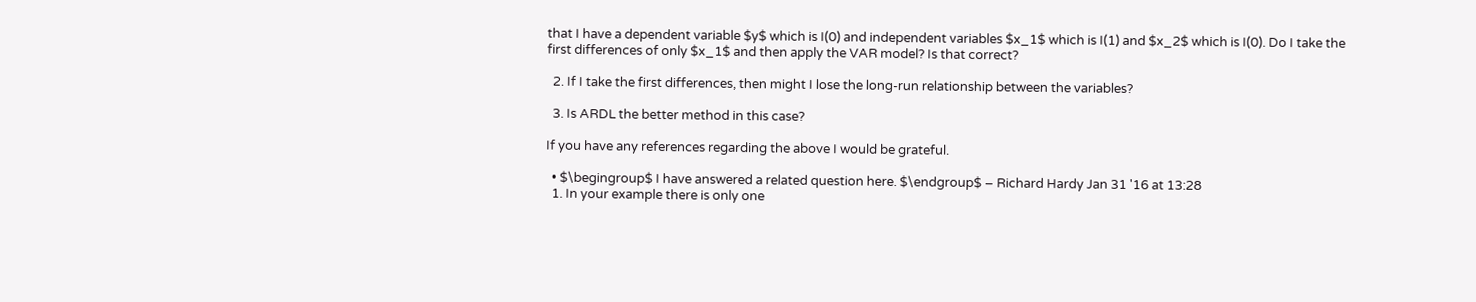that I have a dependent variable $y$ which is I(0) and independent variables $x_1$ which is I(1) and $x_2$ which is I(0). Do I take the first differences of only $x_1$ and then apply the VAR model? Is that correct?

  2. If I take the first differences, then might I lose the long-run relationship between the variables?

  3. Is ARDL the better method in this case?

If you have any references regarding the above I would be grateful.

  • $\begingroup$ I have answered a related question here. $\endgroup$ – Richard Hardy Jan 31 '16 at 13:28
  1. In your example there is only one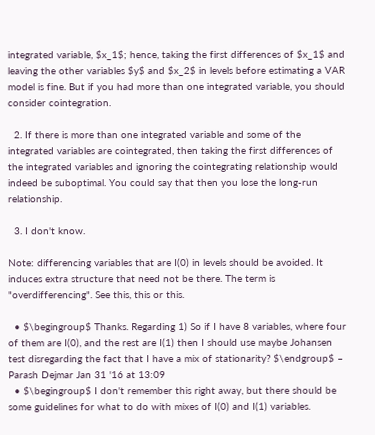integrated variable, $x_1$; hence, taking the first differences of $x_1$ and leaving the other variables $y$ and $x_2$ in levels before estimating a VAR model is fine. But if you had more than one integrated variable, you should consider cointegration.

  2. If there is more than one integrated variable and some of the integrated variables are cointegrated, then taking the first differences of the integrated variables and ignoring the cointegrating relationship would indeed be suboptimal. You could say that then you lose the long-run relationship.

  3. I don't know.

Note: differencing variables that are I(0) in levels should be avoided. It induces extra structure that need not be there. The term is "overdifferencing". See this, this or this.

  • $\begingroup$ Thanks. Regarding 1) So if I have 8 variables, where four of them are I(0), and the rest are I(1) then I should use maybe Johansen test disregarding the fact that I have a mix of stationarity? $\endgroup$ – Parash Dejmar Jan 31 '16 at 13:09
  • $\begingroup$ I don't remember this right away, but there should be some guidelines for what to do with mixes of I(0) and I(1) variables.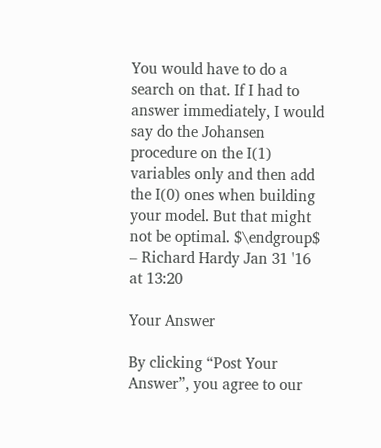You would have to do a search on that. If I had to answer immediately, I would say do the Johansen procedure on the I(1) variables only and then add the I(0) ones when building your model. But that might not be optimal. $\endgroup$ – Richard Hardy Jan 31 '16 at 13:20

Your Answer

By clicking “Post Your Answer”, you agree to our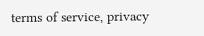terms of service, privacy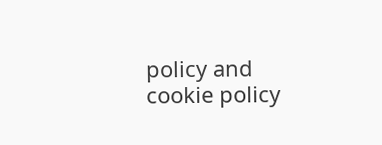policy and cookie policy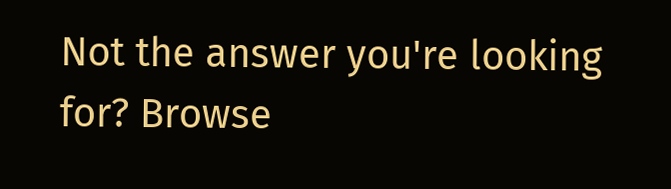Not the answer you're looking for? Browse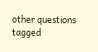other questions tagged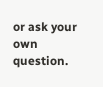or ask your own question.